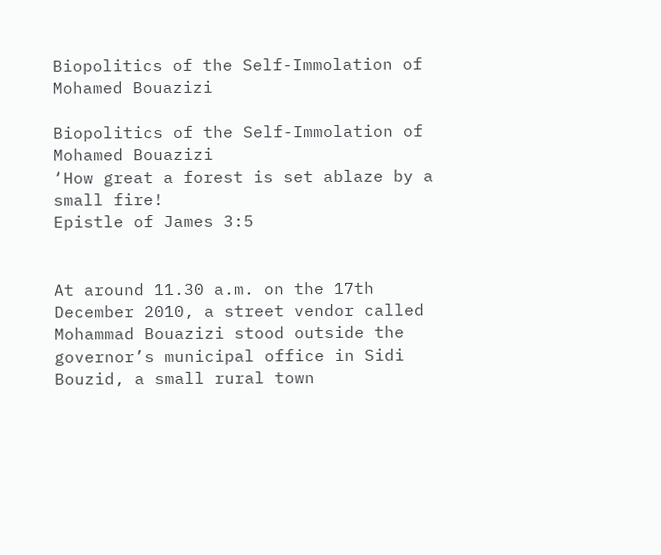Biopolitics of the Self-Immolation of Mohamed Bouazizi

Biopolitics of the Self-Immolation of Mohamed Bouazizi
‘How great a forest is set ablaze by a small fire!
Epistle of James 3:5


At around 11.30 a.m. on the 17th December 2010, a street vendor called Mohammad Bouazizi stood outside the governor’s municipal office in Sidi Bouzid, a small rural town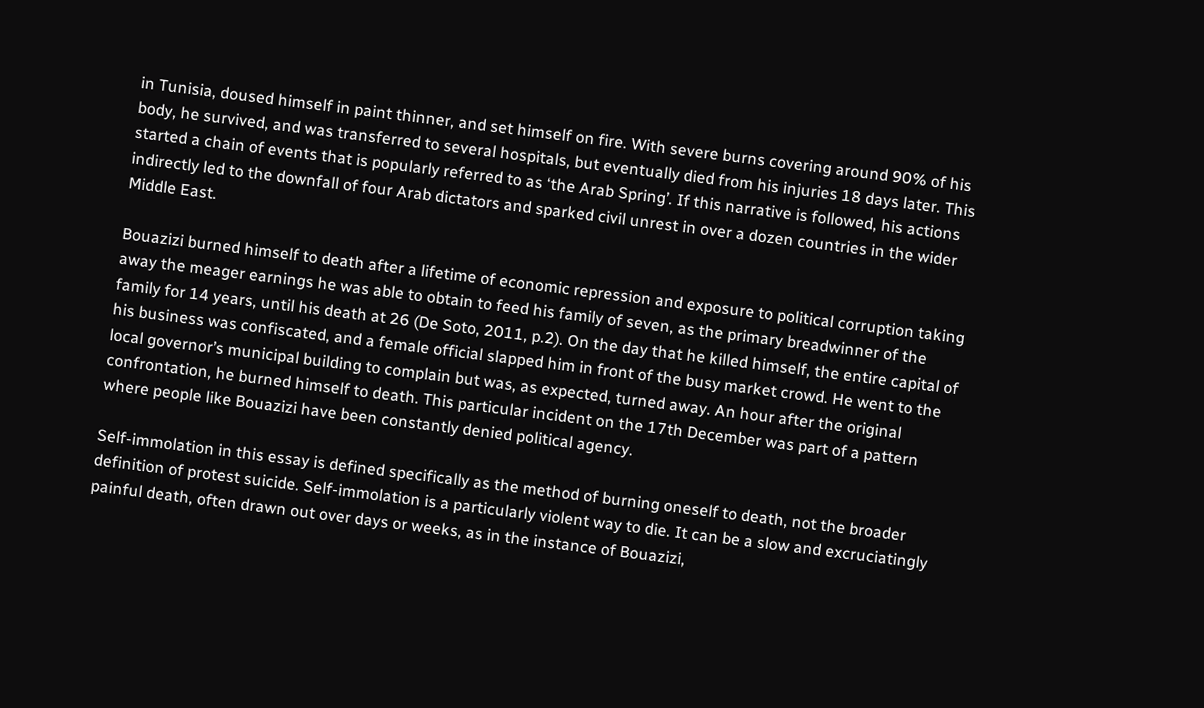in Tunisia, doused himself in paint thinner, and set himself on fire. With severe burns covering around 90% of his body, he survived, and was transferred to several hospitals, but eventually died from his injuries 18 days later. This started a chain of events that is popularly referred to as ‘the Arab Spring’. If this narrative is followed, his actions indirectly led to the downfall of four Arab dictators and sparked civil unrest in over a dozen countries in the wider Middle East.

Bouazizi burned himself to death after a lifetime of economic repression and exposure to political corruption taking away the meager earnings he was able to obtain to feed his family of seven, as the primary breadwinner of the family for 14 years, until his death at 26 (De Soto, 2011, p.2). On the day that he killed himself, the entire capital of his business was confiscated, and a female official slapped him in front of the busy market crowd. He went to the local governor’s municipal building to complain but was, as expected, turned away. An hour after the original confrontation, he burned himself to death. This particular incident on the 17th December was part of a pattern where people like Bouazizi have been constantly denied political agency.

Self-immolation in this essay is defined specifically as the method of burning oneself to death, not the broader definition of protest suicide. Self-immolation is a particularly violent way to die. It can be a slow and excruciatingly painful death, often drawn out over days or weeks, as in the instance of Bouazizi,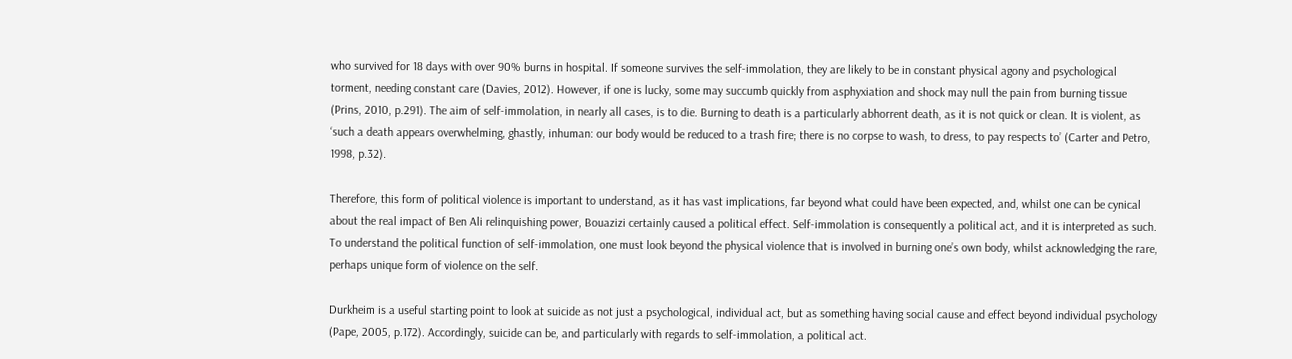who survived for 18 days with over 90% burns in hospital. If someone survives the self-immolation, they are likely to be in constant physical agony and psychological torment, needing constant care (Davies, 2012). However, if one is lucky, some may succumb quickly from asphyxiation and shock may null the pain from burning tissue (Prins, 2010, p.291). The aim of self-immolation, in nearly all cases, is to die. Burning to death is a particularly abhorrent death, as it is not quick or clean. It is violent, as ‘such a death appears overwhelming, ghastly, inhuman: our body would be reduced to a trash fire; there is no corpse to wash, to dress, to pay respects to’ (Carter and Petro, 1998, p.32).

Therefore, this form of political violence is important to understand, as it has vast implications, far beyond what could have been expected, and, whilst one can be cynical about the real impact of Ben Ali relinquishing power, Bouazizi certainly caused a political effect. Self-immolation is consequently a political act, and it is interpreted as such. To understand the political function of self-immolation, one must look beyond the physical violence that is involved in burning one’s own body, whilst acknowledging the rare, perhaps unique form of violence on the self.

Durkheim is a useful starting point to look at suicide as not just a psychological, individual act, but as something having social cause and effect beyond individual psychology (Pape, 2005, p.172). Accordingly, suicide can be, and particularly with regards to self-immolation, a political act.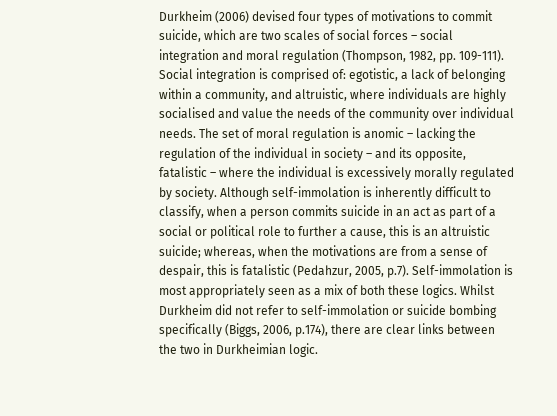Durkheim (2006) devised four types of motivations to commit suicide, which are two scales of social forces – social integration and moral regulation (Thompson, 1982, pp. 109-111). Social integration is comprised of: egotistic, a lack of belonging within a community, and altruistic, where individuals are highly socialised and value the needs of the community over individual needs. The set of moral regulation is anomic – lacking the regulation of the individual in society – and its opposite, fatalistic – where the individual is excessively morally regulated by society. Although self-immolation is inherently difficult to classify, when a person commits suicide in an act as part of a social or political role to further a cause, this is an altruistic suicide; whereas, when the motivations are from a sense of despair, this is fatalistic (Pedahzur, 2005, p.7). Self-immolation is most appropriately seen as a mix of both these logics. Whilst Durkheim did not refer to self-immolation or suicide bombing specifically (Biggs, 2006, p.174), there are clear links between the two in Durkheimian logic.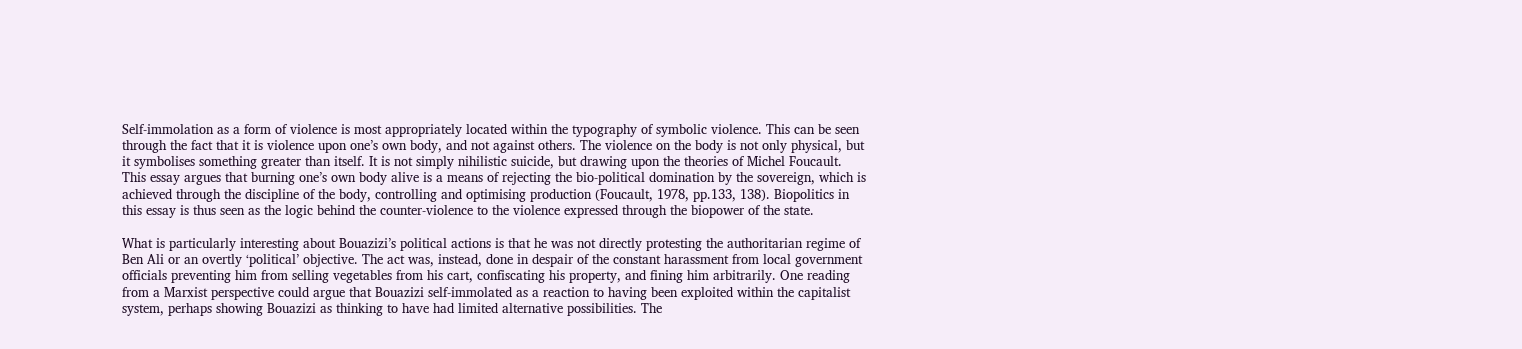Self-immolation as a form of violence is most appropriately located within the typography of symbolic violence. This can be seen through the fact that it is violence upon one’s own body, and not against others. The violence on the body is not only physical, but it symbolises something greater than itself. It is not simply nihilistic suicide, but drawing upon the theories of Michel Foucault. This essay argues that burning one’s own body alive is a means of rejecting the bio-political domination by the sovereign, which is achieved through the discipline of the body, controlling and optimising production (Foucault, 1978, pp.133, 138). Biopolitics in this essay is thus seen as the logic behind the counter-violence to the violence expressed through the biopower of the state.

What is particularly interesting about Bouazizi’s political actions is that he was not directly protesting the authoritarian regime of Ben Ali or an overtly ‘political’ objective. The act was, instead, done in despair of the constant harassment from local government officials preventing him from selling vegetables from his cart, confiscating his property, and fining him arbitrarily. One reading from a Marxist perspective could argue that Bouazizi self-immolated as a reaction to having been exploited within the capitalist system, perhaps showing Bouazizi as thinking to have had limited alternative possibilities. The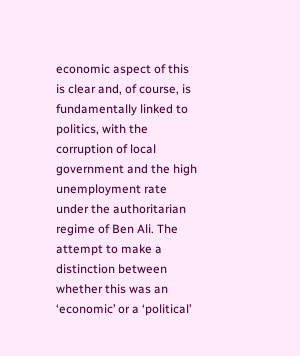economic aspect of this is clear and, of course, is fundamentally linked to politics, with the corruption of local government and the high unemployment rate under the authoritarian regime of Ben Ali. The attempt to make a distinction between whether this was an ‘economic’ or a ‘political’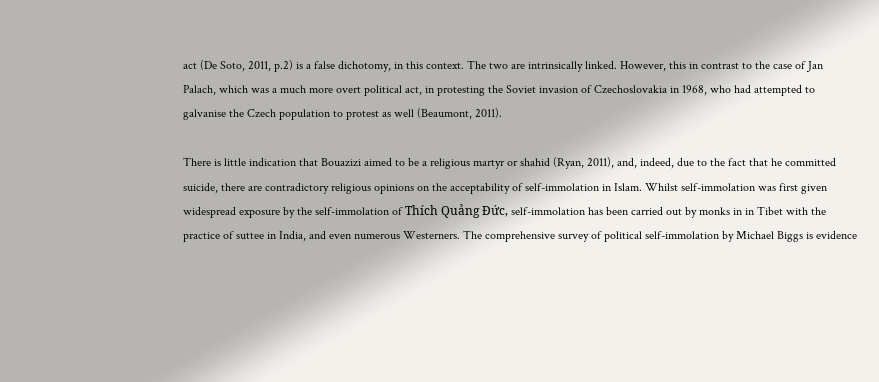act (De Soto, 2011, p.2) is a false dichotomy, in this context. The two are intrinsically linked. However, this in contrast to the case of Jan Palach, which was a much more overt political act, in protesting the Soviet invasion of Czechoslovakia in 1968, who had attempted to galvanise the Czech population to protest as well (Beaumont, 2011).

There is little indication that Bouazizi aimed to be a religious martyr or shahid (Ryan, 2011), and, indeed, due to the fact that he committed suicide, there are contradictory religious opinions on the acceptability of self-immolation in Islam. Whilst self-immolation was first given widespread exposure by the self-immolation of Thích Quảng Đức, self-immolation has been carried out by monks in in Tibet with the practice of suttee in India, and even numerous Westerners. The comprehensive survey of political self-immolation by Michael Biggs is evidence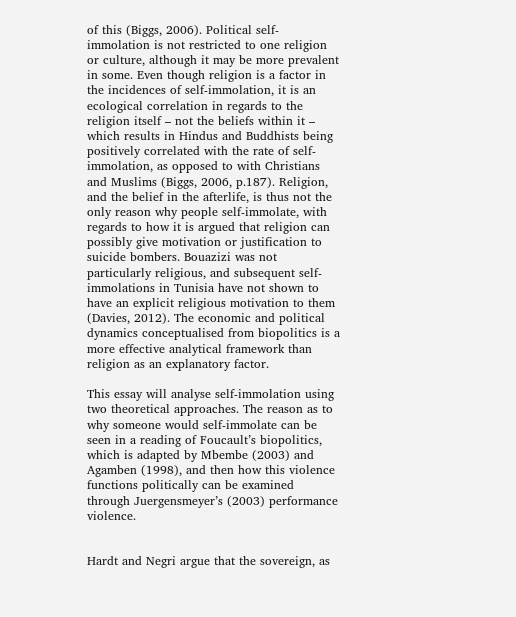of this (Biggs, 2006). Political self-immolation is not restricted to one religion or culture, although it may be more prevalent in some. Even though religion is a factor in the incidences of self-immolation, it is an ecological correlation in regards to the religion itself – not the beliefs within it – which results in Hindus and Buddhists being positively correlated with the rate of self-immolation, as opposed to with Christians and Muslims (Biggs, 2006, p.187). Religion, and the belief in the afterlife, is thus not the only reason why people self-immolate, with regards to how it is argued that religion can possibly give motivation or justification to suicide bombers. Bouazizi was not particularly religious, and subsequent self-immolations in Tunisia have not shown to have an explicit religious motivation to them (Davies, 2012). The economic and political dynamics conceptualised from biopolitics is a more effective analytical framework than religion as an explanatory factor.

This essay will analyse self-immolation using two theoretical approaches. The reason as to why someone would self-immolate can be seen in a reading of Foucault’s biopolitics, which is adapted by Mbembe (2003) and Agamben (1998), and then how this violence functions politically can be examined through Juergensmeyer’s (2003) performance violence.


Hardt and Negri argue that the sovereign, as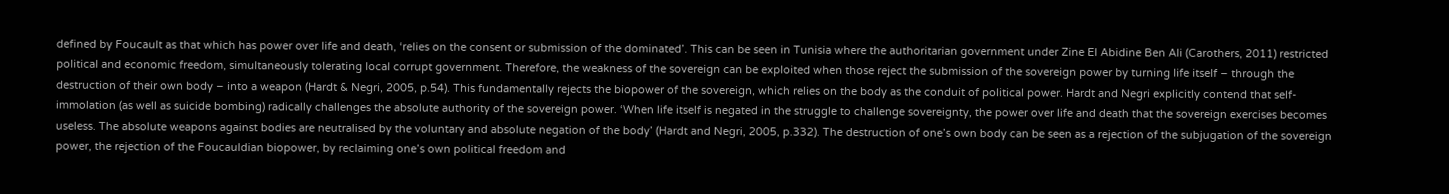defined by Foucault as that which has power over life and death, ‘relies on the consent or submission of the dominated’. This can be seen in Tunisia where the authoritarian government under Zine El Abidine Ben Ali (Carothers, 2011) restricted political and economic freedom, simultaneously tolerating local corrupt government. Therefore, the weakness of the sovereign can be exploited when those reject the submission of the sovereign power by turning life itself – through the destruction of their own body – into a weapon (Hardt & Negri, 2005, p.54). This fundamentally rejects the biopower of the sovereign, which relies on the body as the conduit of political power. Hardt and Negri explicitly contend that self-immolation (as well as suicide bombing) radically challenges the absolute authority of the sovereign power. ‘When life itself is negated in the struggle to challenge sovereignty, the power over life and death that the sovereign exercises becomes useless. The absolute weapons against bodies are neutralised by the voluntary and absolute negation of the body’ (Hardt and Negri, 2005, p.332). The destruction of one’s own body can be seen as a rejection of the subjugation of the sovereign power, the rejection of the Foucauldian biopower, by reclaiming one’s own political freedom and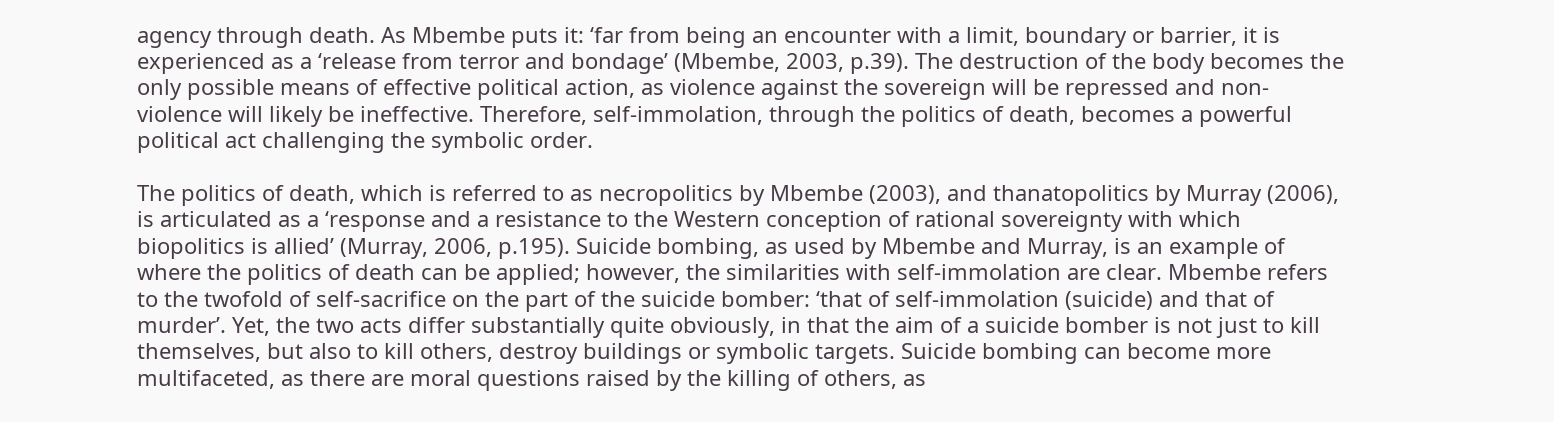agency through death. As Mbembe puts it: ‘far from being an encounter with a limit, boundary or barrier, it is experienced as a ‘release from terror and bondage’ (Mbembe, 2003, p.39). The destruction of the body becomes the only possible means of effective political action, as violence against the sovereign will be repressed and non-violence will likely be ineffective. Therefore, self-immolation, through the politics of death, becomes a powerful political act challenging the symbolic order.

The politics of death, which is referred to as necropolitics by Mbembe (2003), and thanatopolitics by Murray (2006), is articulated as a ‘response and a resistance to the Western conception of rational sovereignty with which biopolitics is allied’ (Murray, 2006, p.195). Suicide bombing, as used by Mbembe and Murray, is an example of where the politics of death can be applied; however, the similarities with self-immolation are clear. Mbembe refers to the twofold of self-sacrifice on the part of the suicide bomber: ‘that of self-immolation (suicide) and that of murder’. Yet, the two acts differ substantially quite obviously, in that the aim of a suicide bomber is not just to kill themselves, but also to kill others, destroy buildings or symbolic targets. Suicide bombing can become more multifaceted, as there are moral questions raised by the killing of others, as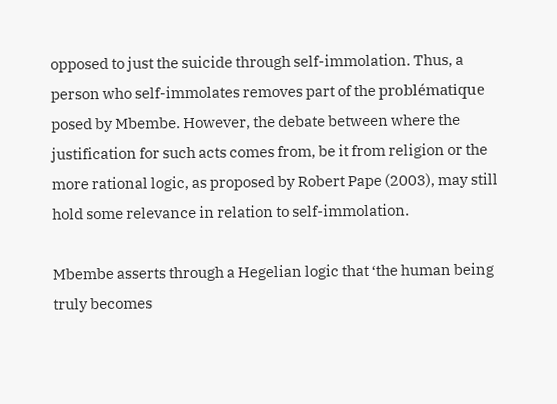opposed to just the suicide through self-immolation. Thus, a person who self-immolates removes part of the problématique posed by Mbembe. However, the debate between where the justification for such acts comes from, be it from religion or the more rational logic, as proposed by Robert Pape (2003), may still hold some relevance in relation to self-immolation.

Mbembe asserts through a Hegelian logic that ‘the human being truly becomes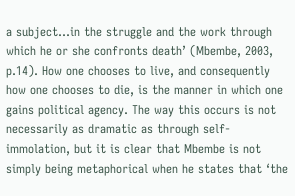a subject…in the struggle and the work through which he or she confronts death’ (Mbembe, 2003, p.14). How one chooses to live, and consequently how one chooses to die, is the manner in which one gains political agency. The way this occurs is not necessarily as dramatic as through self-immolation, but it is clear that Mbembe is not simply being metaphorical when he states that ‘the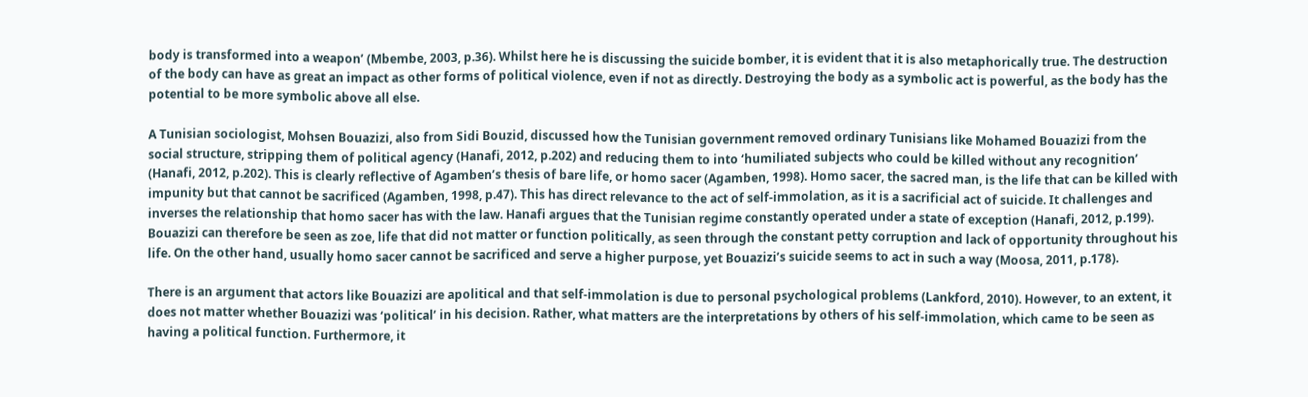body is transformed into a weapon’ (Mbembe, 2003, p.36). Whilst here he is discussing the suicide bomber, it is evident that it is also metaphorically true. The destruction of the body can have as great an impact as other forms of political violence, even if not as directly. Destroying the body as a symbolic act is powerful, as the body has the potential to be more symbolic above all else.

A Tunisian sociologist, Mohsen Bouazizi, also from Sidi Bouzid, discussed how the Tunisian government removed ordinary Tunisians like Mohamed Bouazizi from the social structure, stripping them of political agency (Hanafi, 2012, p.202) and reducing them to into ‘humiliated subjects who could be killed without any recognition’ (Hanafi, 2012, p.202). This is clearly reflective of Agamben’s thesis of bare life, or homo sacer (Agamben, 1998). Homo sacer, the sacred man, is the life that can be killed with impunity but that cannot be sacrificed (Agamben, 1998, p.47). This has direct relevance to the act of self-immolation, as it is a sacrificial act of suicide. It challenges and inverses the relationship that homo sacer has with the law. Hanafi argues that the Tunisian regime constantly operated under a state of exception (Hanafi, 2012, p.199). Bouazizi can therefore be seen as zoe, life that did not matter or function politically, as seen through the constant petty corruption and lack of opportunity throughout his life. On the other hand, usually homo sacer cannot be sacrificed and serve a higher purpose, yet Bouazizi’s suicide seems to act in such a way (Moosa, 2011, p.178).

There is an argument that actors like Bouazizi are apolitical and that self-immolation is due to personal psychological problems (Lankford, 2010). However, to an extent, it does not matter whether Bouazizi was ‘political’ in his decision. Rather, what matters are the interpretations by others of his self-immolation, which came to be seen as having a political function. Furthermore, it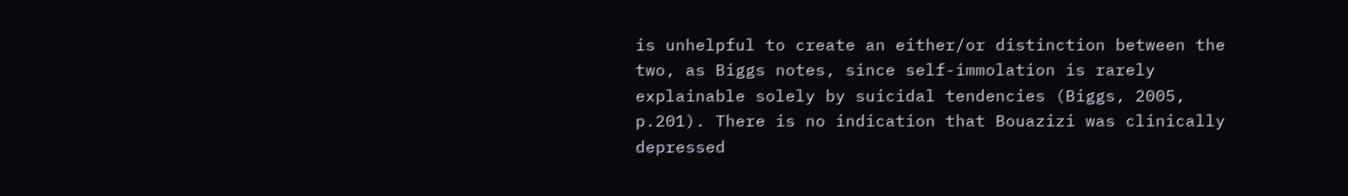is unhelpful to create an either/or distinction between the two, as Biggs notes, since self-immolation is rarely explainable solely by suicidal tendencies (Biggs, 2005, p.201). There is no indication that Bouazizi was clinically depressed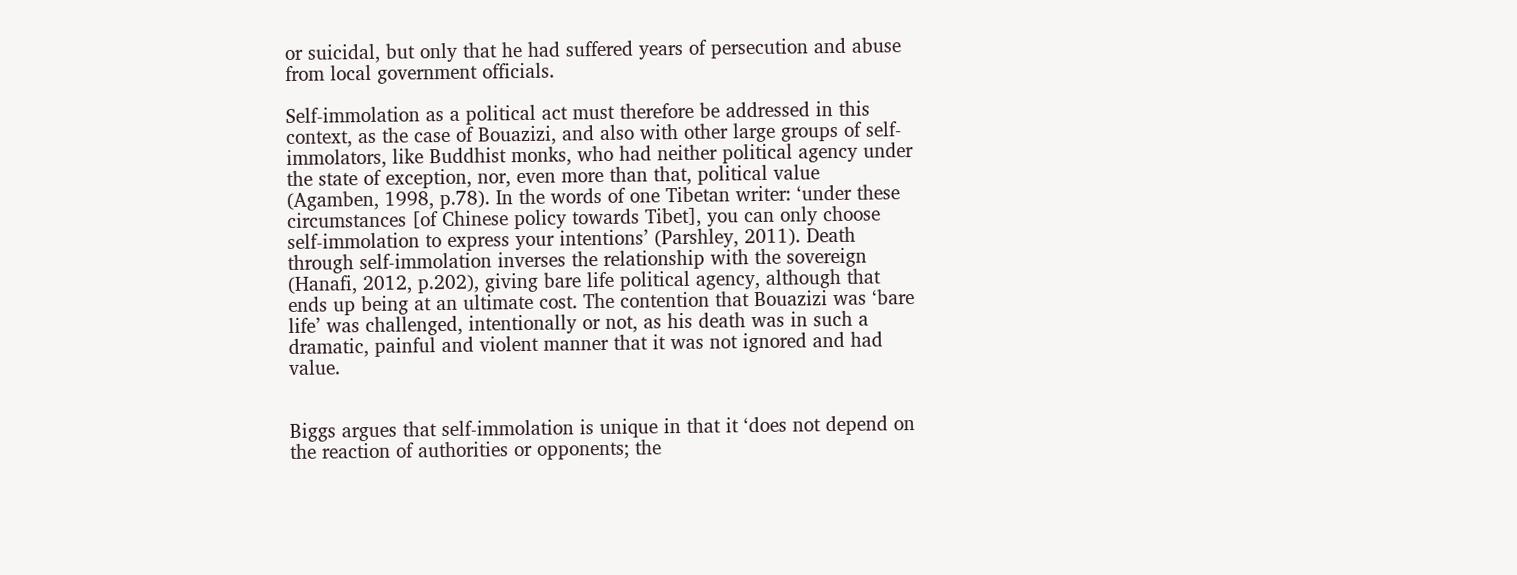or suicidal, but only that he had suffered years of persecution and abuse from local government officials.

Self-immolation as a political act must therefore be addressed in this context, as the case of Bouazizi, and also with other large groups of self-immolators, like Buddhist monks, who had neither political agency under the state of exception, nor, even more than that, political value (Agamben, 1998, p.78). In the words of one Tibetan writer: ‘under these circumstances [of Chinese policy towards Tibet], you can only choose self-immolation to express your intentions’ (Parshley, 2011). Death through self-immolation inverses the relationship with the sovereign (Hanafi, 2012, p.202), giving bare life political agency, although that ends up being at an ultimate cost. The contention that Bouazizi was ‘bare life’ was challenged, intentionally or not, as his death was in such a dramatic, painful and violent manner that it was not ignored and had value.


Biggs argues that self-immolation is unique in that it ‘does not depend on the reaction of authorities or opponents; the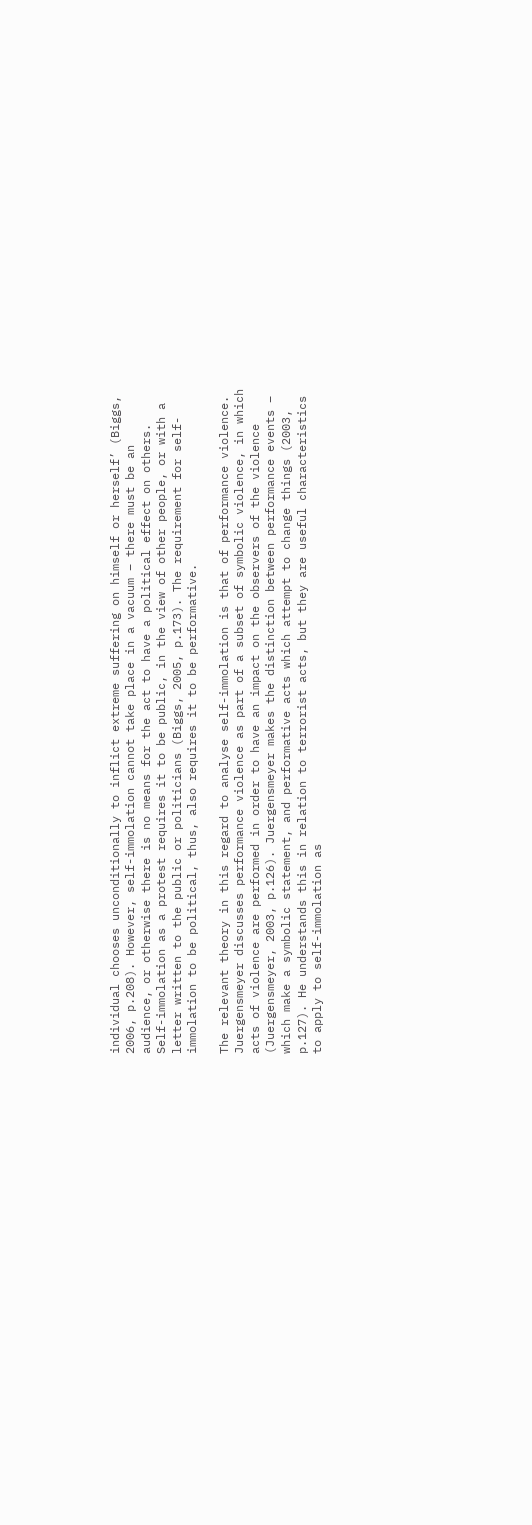individual chooses unconditionally to inflict extreme suffering on himself or herself’ (Biggs, 2006, p.208). However, self-immolation cannot take place in a vacuum – there must be an audience, or otherwise there is no means for the act to have a political effect on others. Self-immolation as a protest requires it to be public, in the view of other people, or with a letter written to the public or politicians (Biggs, 2005, p.173). The requirement for self-immolation to be political, thus, also requires it to be performative.

The relevant theory in this regard to analyse self-immolation is that of performance violence. Juergensmeyer discusses performance violence as part of a subset of symbolic violence, in which acts of violence are performed in order to have an impact on the observers of the violence (Juergensmeyer, 2003, p.126). Juergensmeyer makes the distinction between performance events – which make a symbolic statement, and performative acts which attempt to change things (2003, p.127). He understands this in relation to terrorist acts, but they are useful characteristics to apply to self-immolation as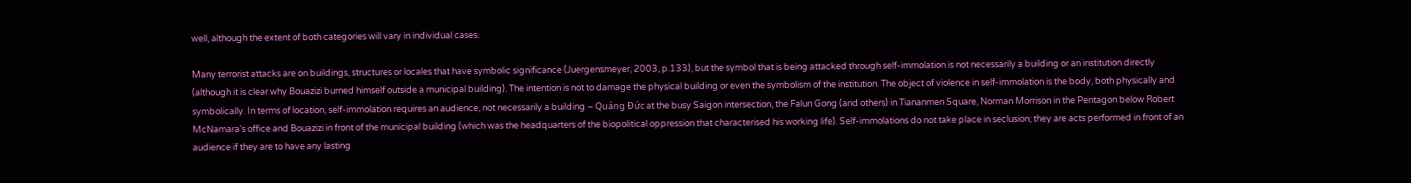well, although the extent of both categories will vary in individual cases.

Many terrorist attacks are on buildings, structures or locales that have symbolic significance (Juergensmeyer, 2003, p.133), but the symbol that is being attacked through self-immolation is not necessarily a building or an institution directly (although it is clear why Bouazizi burned himself outside a municipal building). The intention is not to damage the physical building or even the symbolism of the institution. The object of violence in self-immolation is the body, both physically and symbolically. In terms of location, self-immolation requires an audience, not necessarily a building – Quảng Đức at the busy Saigon intersection, the Falun Gong (and others) in Tiananmen Square, Norman Morrison in the Pentagon below Robert McNamara’s office and Bouazizi in front of the municipal building (which was the headquarters of the biopolitical oppression that characterised his working life). Self-immolations do not take place in seclusion; they are acts performed in front of an audience if they are to have any lasting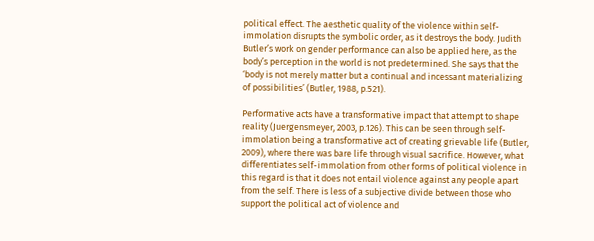political effect. The aesthetic quality of the violence within self-immolation disrupts the symbolic order, as it destroys the body. Judith Butler’s work on gender performance can also be applied here, as the body’s perception in the world is not predetermined. She says that the ‘body is not merely matter but a continual and incessant materializing of possibilities’ (Butler, 1988, p.521).

Performative acts have a transformative impact that attempt to shape reality (Juergensmeyer, 2003, p.126). This can be seen through self-immolation being a transformative act of creating grievable life (Butler, 2009), where there was bare life through visual sacrifice. However, what differentiates self-immolation from other forms of political violence in this regard is that it does not entail violence against any people apart from the self. There is less of a subjective divide between those who support the political act of violence and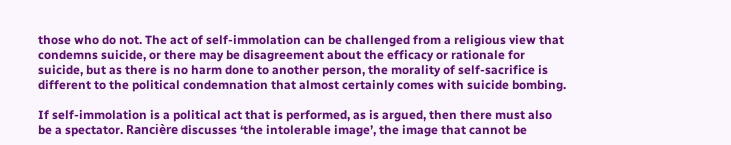those who do not. The act of self-immolation can be challenged from a religious view that condemns suicide, or there may be disagreement about the efficacy or rationale for suicide, but as there is no harm done to another person, the morality of self-sacrifice is different to the political condemnation that almost certainly comes with suicide bombing.

If self-immolation is a political act that is performed, as is argued, then there must also be a spectator. Rancière discusses ‘the intolerable image’, the image that cannot be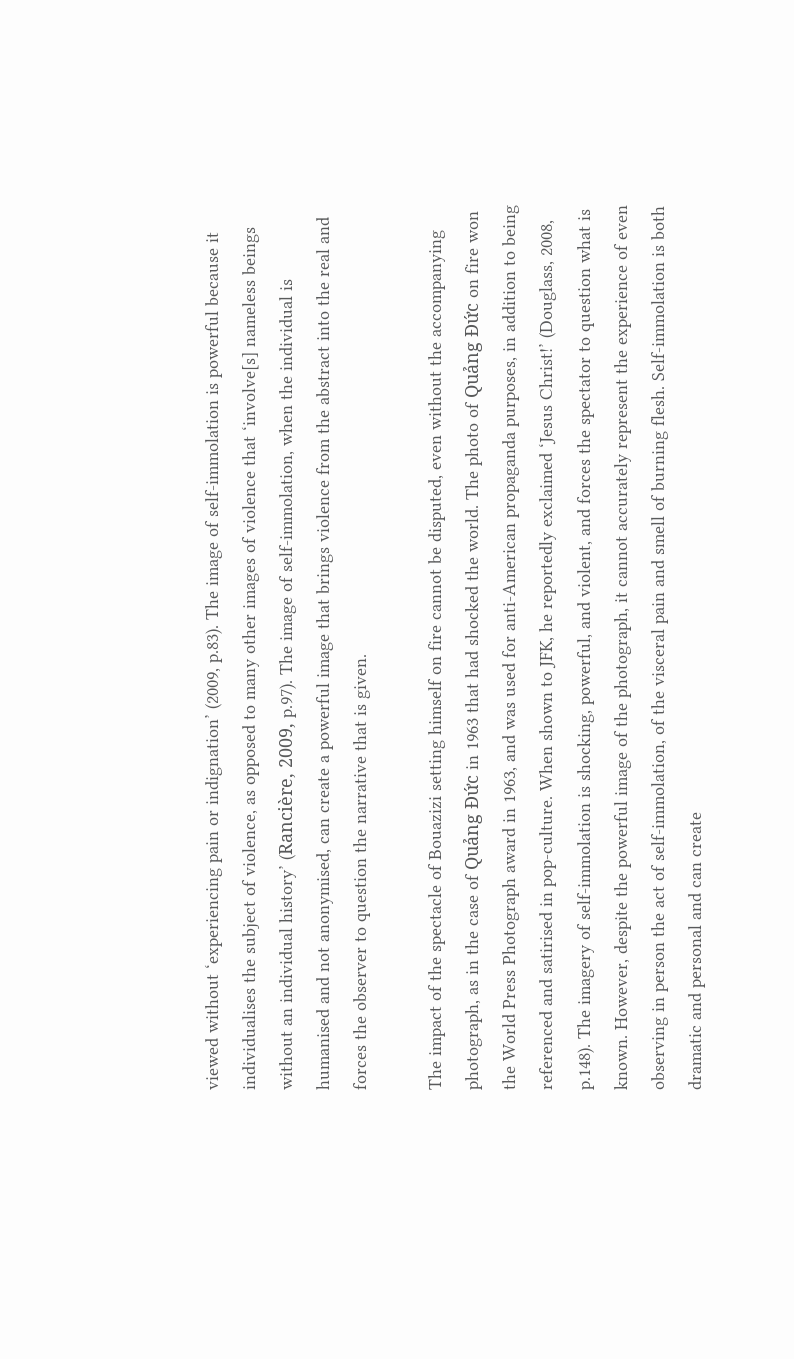viewed without ‘experiencing pain or indignation’ (2009, p.83). The image of self-immolation is powerful because it individualises the subject of violence, as opposed to many other images of violence that ‘involve[s] nameless beings without an individual history’ (Rancière, 2009, p.97). The image of self-immolation, when the individual is humanised and not anonymised, can create a powerful image that brings violence from the abstract into the real and forces the observer to question the narrative that is given.

The impact of the spectacle of Bouazizi setting himself on fire cannot be disputed, even without the accompanying photograph, as in the case of Quảng Đức in 1963 that had shocked the world. The photo of Quảng Đức on fire won the World Press Photograph award in 1963, and was used for anti-American propaganda purposes, in addition to being referenced and satirised in pop-culture. When shown to JFK, he reportedly exclaimed ‘Jesus Christ!’ (Douglass, 2008, p.148). The imagery of self-immolation is shocking, powerful, and violent, and forces the spectator to question what is known. However, despite the powerful image of the photograph, it cannot accurately represent the experience of even observing in person the act of self-immolation, of the visceral pain and smell of burning flesh. Self-immolation is both dramatic and personal and can create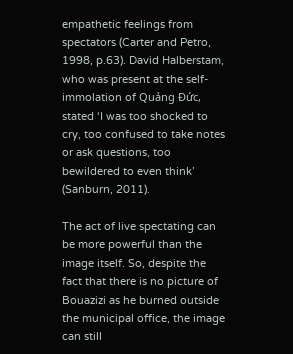empathetic feelings from spectators (Carter and Petro, 1998, p.63). David Halberstam, who was present at the self-immolation of Quảng Đức, stated ‘I was too shocked to cry, too confused to take notes or ask questions, too bewildered to even think’ (Sanburn, 2011).

The act of live spectating can be more powerful than the image itself. So, despite the fact that there is no picture of Bouazizi as he burned outside the municipal office, the image can still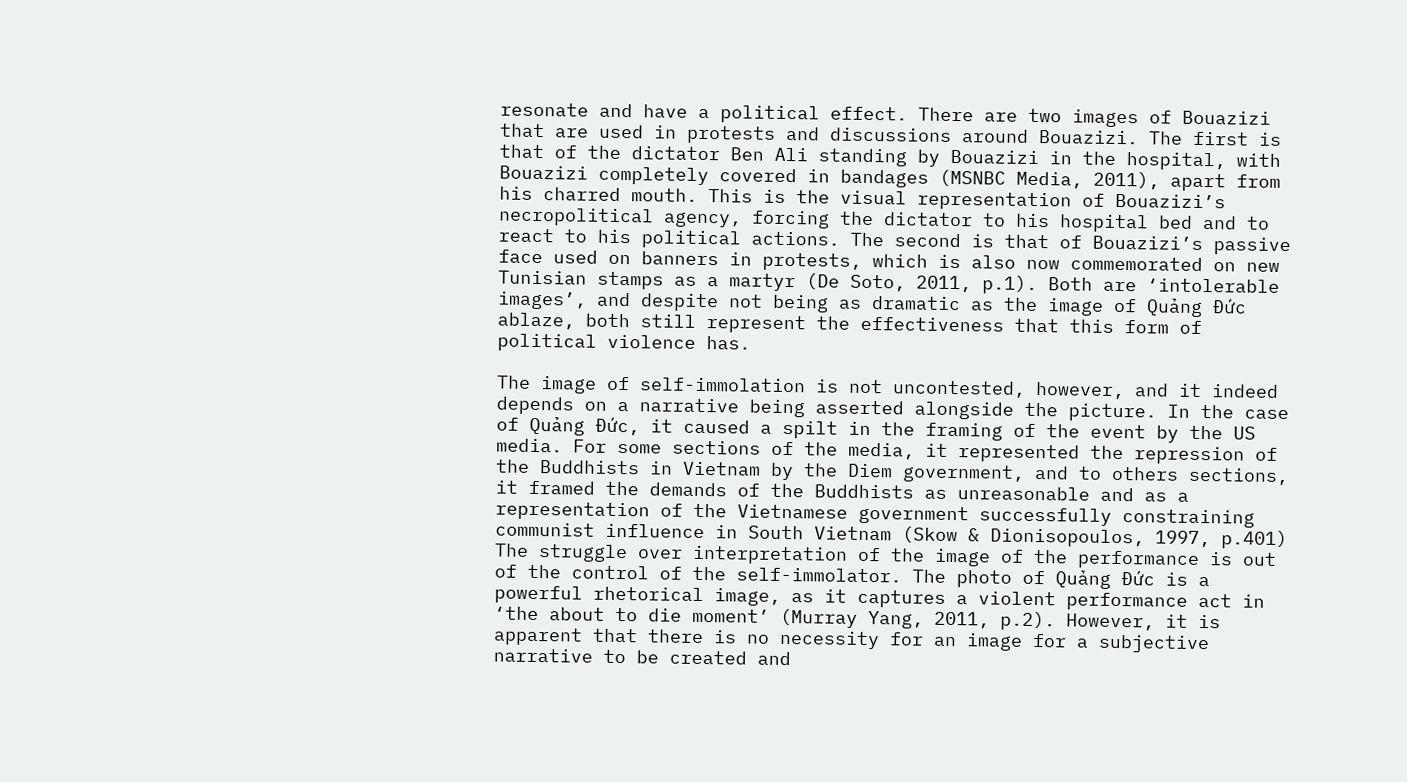resonate and have a political effect. There are two images of Bouazizi that are used in protests and discussions around Bouazizi. The first is that of the dictator Ben Ali standing by Bouazizi in the hospital, with Bouazizi completely covered in bandages (MSNBC Media, 2011), apart from his charred mouth. This is the visual representation of Bouazizi’s necropolitical agency, forcing the dictator to his hospital bed and to react to his political actions. The second is that of Bouazizi’s passive face used on banners in protests, which is also now commemorated on new Tunisian stamps as a martyr (De Soto, 2011, p.1). Both are ‘intolerable images’, and despite not being as dramatic as the image of Quảng Đức ablaze, both still represent the effectiveness that this form of political violence has.

The image of self-immolation is not uncontested, however, and it indeed depends on a narrative being asserted alongside the picture. In the case of Quảng Đức, it caused a spilt in the framing of the event by the US media. For some sections of the media, it represented the repression of the Buddhists in Vietnam by the Diem government, and to others sections, it framed the demands of the Buddhists as unreasonable and as a representation of the Vietnamese government successfully constraining communist influence in South Vietnam (Skow & Dionisopoulos, 1997, p.401) The struggle over interpretation of the image of the performance is out of the control of the self-immolator. The photo of Quảng Đức is a powerful rhetorical image, as it captures a violent performance act in ‘the about to die moment’ (Murray Yang, 2011, p.2). However, it is apparent that there is no necessity for an image for a subjective narrative to be created and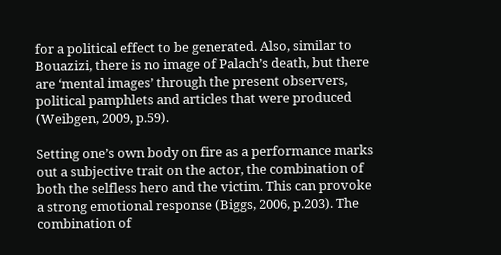for a political effect to be generated. Also, similar to Bouazizi, there is no image of Palach’s death, but there are ‘mental images’ through the present observers, political pamphlets and articles that were produced (Weibgen, 2009, p.59).

Setting one’s own body on fire as a performance marks out a subjective trait on the actor, the combination of both the selfless hero and the victim. This can provoke a strong emotional response (Biggs, 2006, p.203). The combination of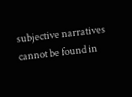subjective narratives cannot be found in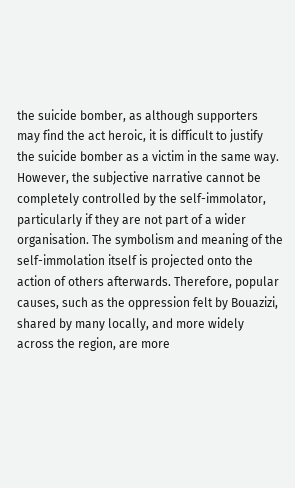the suicide bomber, as although supporters may find the act heroic, it is difficult to justify the suicide bomber as a victim in the same way. However, the subjective narrative cannot be completely controlled by the self-immolator, particularly if they are not part of a wider organisation. The symbolism and meaning of the self-immolation itself is projected onto the action of others afterwards. Therefore, popular causes, such as the oppression felt by Bouazizi, shared by many locally, and more widely across the region, are more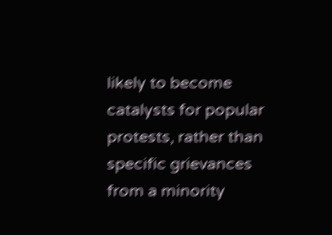likely to become catalysts for popular protests, rather than specific grievances from a minority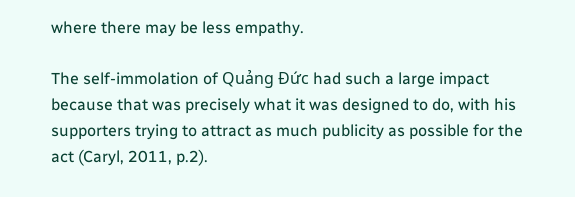where there may be less empathy.

The self-immolation of Quảng Đức had such a large impact because that was precisely what it was designed to do, with his supporters trying to attract as much publicity as possible for the act (Caryl, 2011, p.2).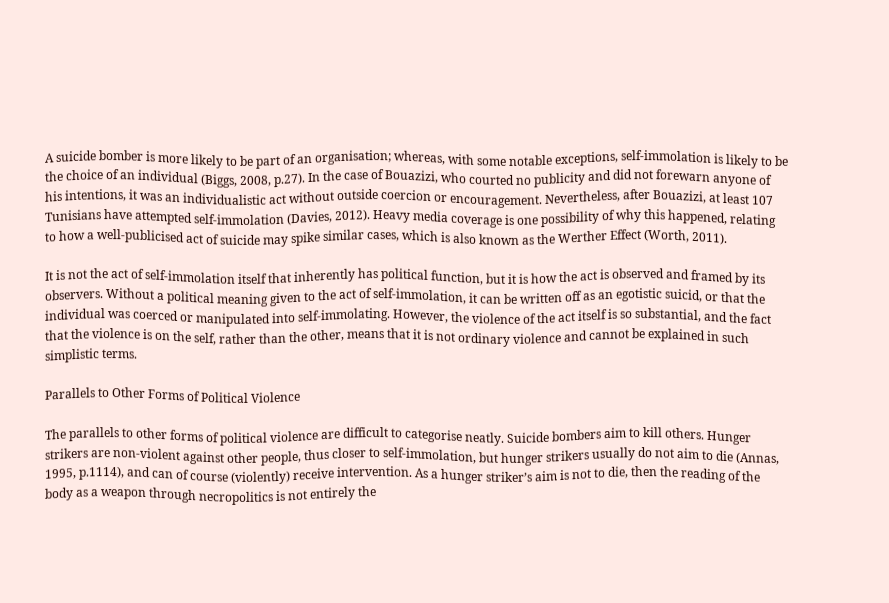A suicide bomber is more likely to be part of an organisation; whereas, with some notable exceptions, self-immolation is likely to be the choice of an individual (Biggs, 2008, p.27). In the case of Bouazizi, who courted no publicity and did not forewarn anyone of his intentions, it was an individualistic act without outside coercion or encouragement. Nevertheless, after Bouazizi, at least 107 Tunisians have attempted self-immolation (Davies, 2012). Heavy media coverage is one possibility of why this happened, relating to how a well-publicised act of suicide may spike similar cases, which is also known as the Werther Effect (Worth, 2011).

It is not the act of self-immolation itself that inherently has political function, but it is how the act is observed and framed by its observers. Without a political meaning given to the act of self-immolation, it can be written off as an egotistic suicid, or that the individual was coerced or manipulated into self-immolating. However, the violence of the act itself is so substantial, and the fact that the violence is on the self, rather than the other, means that it is not ordinary violence and cannot be explained in such simplistic terms.

Parallels to Other Forms of Political Violence

The parallels to other forms of political violence are difficult to categorise neatly. Suicide bombers aim to kill others. Hunger strikers are non-violent against other people, thus closer to self-immolation, but hunger strikers usually do not aim to die (Annas, 1995, p.1114), and can of course (violently) receive intervention. As a hunger striker’s aim is not to die, then the reading of the body as a weapon through necropolitics is not entirely the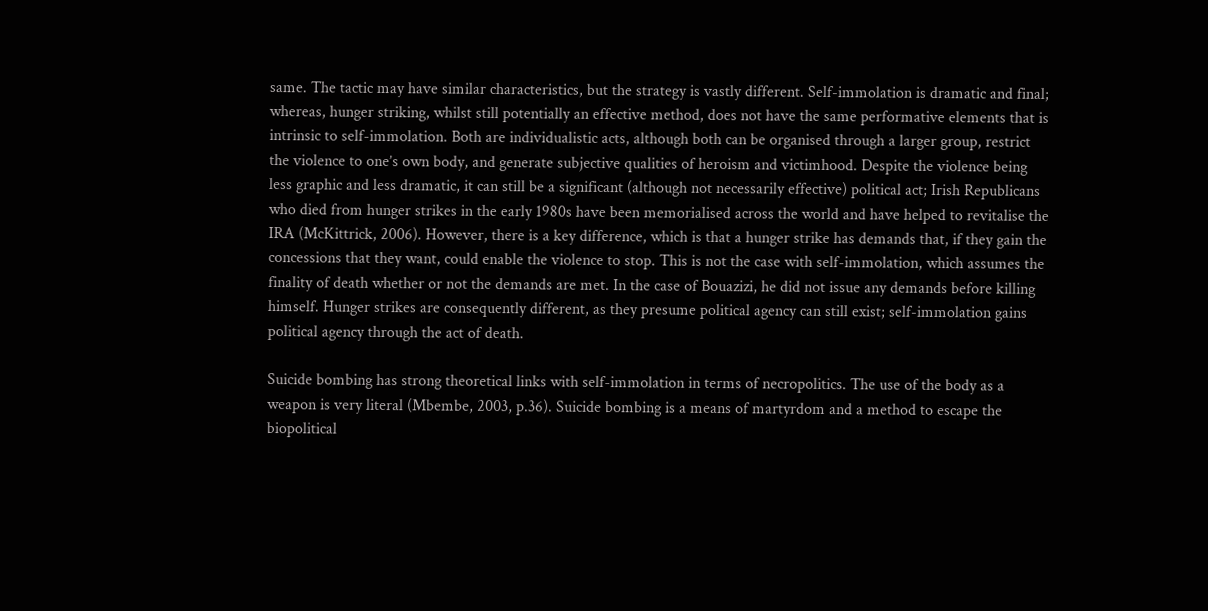same. The tactic may have similar characteristics, but the strategy is vastly different. Self-immolation is dramatic and final; whereas, hunger striking, whilst still potentially an effective method, does not have the same performative elements that is intrinsic to self-immolation. Both are individualistic acts, although both can be organised through a larger group, restrict the violence to one’s own body, and generate subjective qualities of heroism and victimhood. Despite the violence being less graphic and less dramatic, it can still be a significant (although not necessarily effective) political act; Irish Republicans who died from hunger strikes in the early 1980s have been memorialised across the world and have helped to revitalise the IRA (McKittrick, 2006). However, there is a key difference, which is that a hunger strike has demands that, if they gain the concessions that they want, could enable the violence to stop. This is not the case with self-immolation, which assumes the finality of death whether or not the demands are met. In the case of Bouazizi, he did not issue any demands before killing himself. Hunger strikes are consequently different, as they presume political agency can still exist; self-immolation gains political agency through the act of death.

Suicide bombing has strong theoretical links with self-immolation in terms of necropolitics. The use of the body as a weapon is very literal (Mbembe, 2003, p.36). Suicide bombing is a means of martyrdom and a method to escape the biopolitical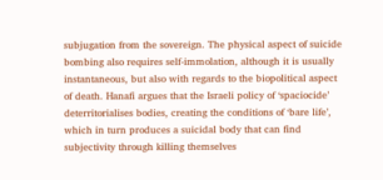subjugation from the sovereign. The physical aspect of suicide bombing also requires self-immolation, although it is usually instantaneous, but also with regards to the biopolitical aspect of death. Hanafi argues that the Israeli policy of ‘spaciocide’ deterritorialises bodies, creating the conditions of ‘bare life’, which in turn produces a suicidal body that can find subjectivity through killing themselves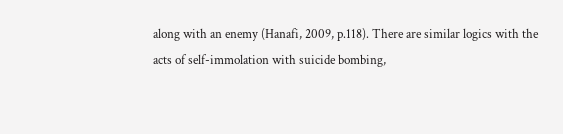along with an enemy (Hanafi, 2009, p.118). There are similar logics with the acts of self-immolation with suicide bombing,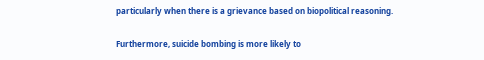particularly when there is a grievance based on biopolitical reasoning.

Furthermore, suicide bombing is more likely to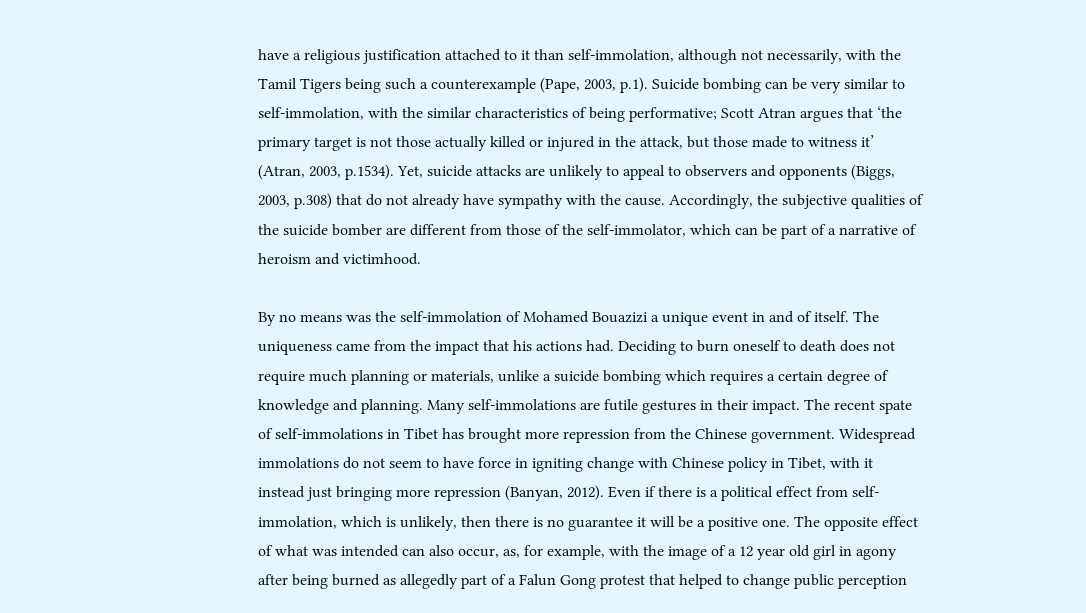have a religious justification attached to it than self-immolation, although not necessarily, with the Tamil Tigers being such a counterexample (Pape, 2003, p.1). Suicide bombing can be very similar to self-immolation, with the similar characteristics of being performative; Scott Atran argues that ‘the primary target is not those actually killed or injured in the attack, but those made to witness it’ (Atran, 2003, p.1534). Yet, suicide attacks are unlikely to appeal to observers and opponents (Biggs, 2003, p.308) that do not already have sympathy with the cause. Accordingly, the subjective qualities of the suicide bomber are different from those of the self-immolator, which can be part of a narrative of heroism and victimhood.

By no means was the self-immolation of Mohamed Bouazizi a unique event in and of itself. The uniqueness came from the impact that his actions had. Deciding to burn oneself to death does not require much planning or materials, unlike a suicide bombing which requires a certain degree of knowledge and planning. Many self-immolations are futile gestures in their impact. The recent spate of self-immolations in Tibet has brought more repression from the Chinese government. Widespread immolations do not seem to have force in igniting change with Chinese policy in Tibet, with it instead just bringing more repression (Banyan, 2012). Even if there is a political effect from self-immolation, which is unlikely, then there is no guarantee it will be a positive one. The opposite effect of what was intended can also occur, as, for example, with the image of a 12 year old girl in agony after being burned as allegedly part of a Falun Gong protest that helped to change public perception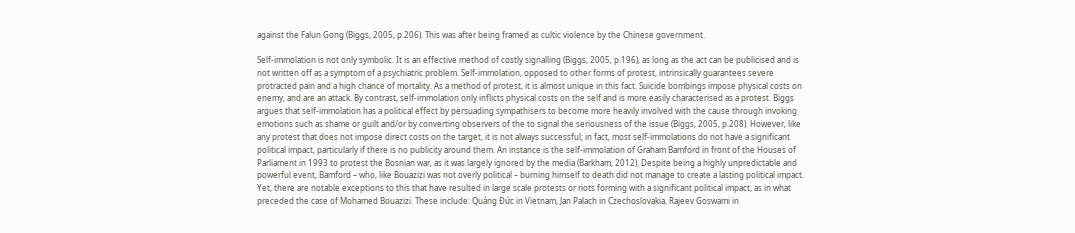against the Falun Gong (Biggs, 2005, p.206). This was after being framed as cultic violence by the Chinese government.

Self-immolation is not only symbolic. It is an effective method of costly signalling (Biggs, 2005, p.196), as long as the act can be publicised and is not written off as a symptom of a psychiatric problem. Self-immolation, opposed to other forms of protest, intrinsically guarantees severe protracted pain and a high chance of mortality. As a method of protest, it is almost unique in this fact. Suicide bombings impose physical costs on enemy, and are an attack. By contrast, self-immolation only inflicts physical costs on the self and is more easily characterised as a protest. Biggs argues that self-immolation has a political effect by persuading sympathisers to become more heavily involved with the cause through invoking emotions such as shame or guilt and/or by converting observers of the to signal the seriousness of the issue (Biggs, 2005, p.208). However, like any protest that does not impose direct costs on the target, it is not always successful; in fact, most self-immolations do not have a significant political impact, particularly if there is no publicity around them. An instance is the self-immolation of Graham Bamford in front of the Houses of Parliament in 1993 to protest the Bosnian war, as it was largely ignored by the media (Barkham, 2012). Despite being a highly unpredictable and powerful event, Bamford – who, like Bouazizi was not overly political – burning himself to death did not manage to create a lasting political impact. Yet, there are notable exceptions to this that have resulted in large scale protests or riots forming with a significant political impact, as in what preceded the case of Mohamed Bouazizi. These include: Quảng Đức in Vietnam, Jan Palach in Czechoslovakia, Rajeev Goswami in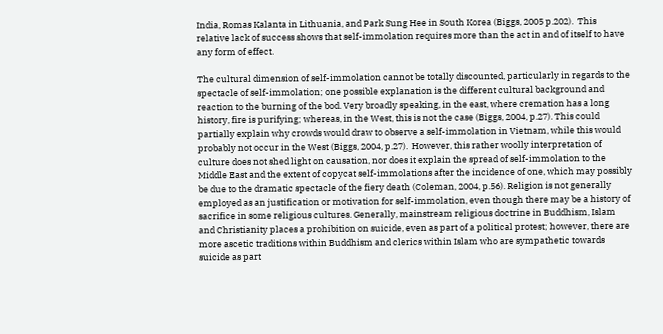India, Romas Kalanta in Lithuania, and Park Sung Hee in South Korea (Biggs, 2005 p.202).  This relative lack of success shows that self-immolation requires more than the act in and of itself to have any form of effect.

The cultural dimension of self-immolation cannot be totally discounted, particularly in regards to the spectacle of self-immolation; one possible explanation is the different cultural background and reaction to the burning of the bod. Very broadly speaking, in the east, where cremation has a long history, fire is purifying; whereas, in the West, this is not the case (Biggs, 2004, p.27). This could partially explain why crowds would draw to observe a self-immolation in Vietnam, while this would probably not occur in the West (Biggs, 2004, p.27).  However, this rather woolly interpretation of culture does not shed light on causation, nor does it explain the spread of self-immolation to the Middle East and the extent of copycat self-immolations after the incidence of one, which may possibly be due to the dramatic spectacle of the fiery death (Coleman, 2004, p.56). Religion is not generally employed as an justification or motivation for self-immolation, even though there may be a history of sacrifice in some religious cultures. Generally, mainstream religious doctrine in Buddhism, Islam and Christianity places a prohibition on suicide, even as part of a political protest; however, there are more ascetic traditions within Buddhism and clerics within Islam who are sympathetic towards suicide as part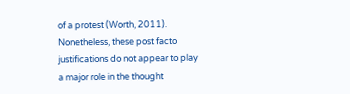of a protest (Worth, 2011). Nonetheless, these post facto justifications do not appear to play a major role in the thought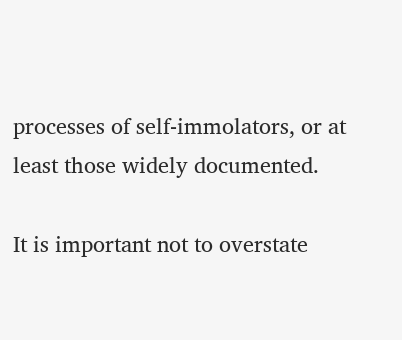processes of self-immolators, or at least those widely documented.

It is important not to overstate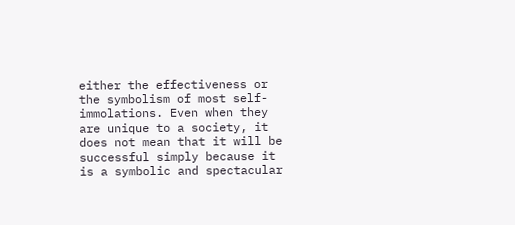either the effectiveness or the symbolism of most self-immolations. Even when they are unique to a society, it does not mean that it will be successful simply because it is a symbolic and spectacular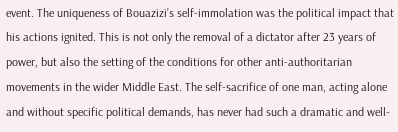event. The uniqueness of Bouazizi’s self-immolation was the political impact that his actions ignited. This is not only the removal of a dictator after 23 years of power, but also the setting of the conditions for other anti-authoritarian movements in the wider Middle East. The self-sacrifice of one man, acting alone and without specific political demands, has never had such a dramatic and well-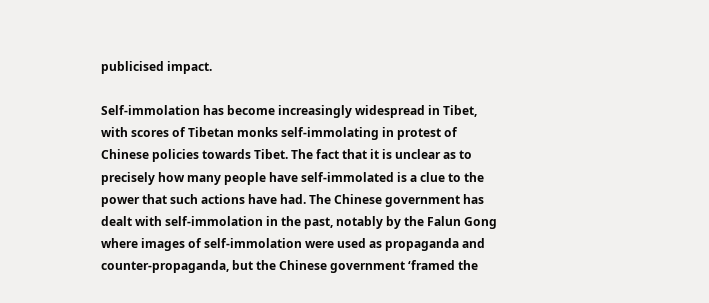publicised impact.

Self-immolation has become increasingly widespread in Tibet, with scores of Tibetan monks self-immolating in protest of Chinese policies towards Tibet. The fact that it is unclear as to precisely how many people have self-immolated is a clue to the power that such actions have had. The Chinese government has dealt with self-immolation in the past, notably by the Falun Gong where images of self-immolation were used as propaganda and counter-propaganda, but the Chinese government ‘framed the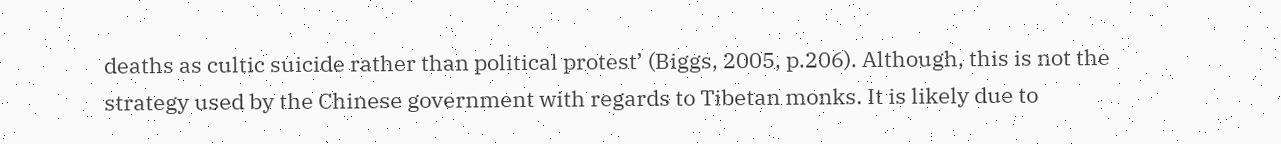deaths as cultic suicide rather than political protest’ (Biggs, 2005, p.206). Although, this is not the strategy used by the Chinese government with regards to Tibetan monks. It is likely due to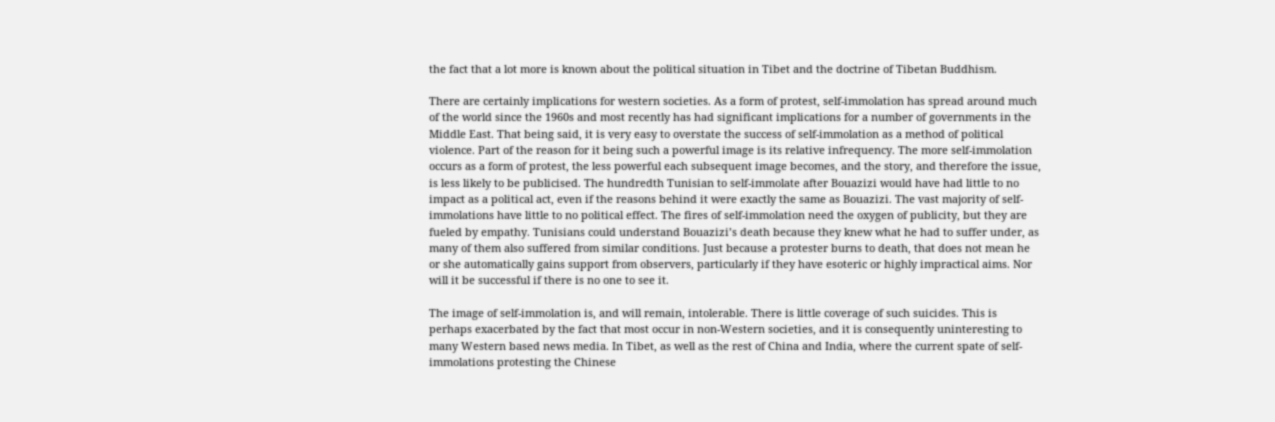the fact that a lot more is known about the political situation in Tibet and the doctrine of Tibetan Buddhism.

There are certainly implications for western societies. As a form of protest, self-immolation has spread around much of the world since the 1960s and most recently has had significant implications for a number of governments in the Middle East. That being said, it is very easy to overstate the success of self-immolation as a method of political violence. Part of the reason for it being such a powerful image is its relative infrequency. The more self-immolation occurs as a form of protest, the less powerful each subsequent image becomes, and the story, and therefore the issue, is less likely to be publicised. The hundredth Tunisian to self-immolate after Bouazizi would have had little to no impact as a political act, even if the reasons behind it were exactly the same as Bouazizi. The vast majority of self-immolations have little to no political effect. The fires of self-immolation need the oxygen of publicity, but they are fueled by empathy. Tunisians could understand Bouazizi’s death because they knew what he had to suffer under, as many of them also suffered from similar conditions. Just because a protester burns to death, that does not mean he or she automatically gains support from observers, particularly if they have esoteric or highly impractical aims. Nor will it be successful if there is no one to see it.

The image of self-immolation is, and will remain, intolerable. There is little coverage of such suicides. This is perhaps exacerbated by the fact that most occur in non-Western societies, and it is consequently uninteresting to many Western based news media. In Tibet, as well as the rest of China and India, where the current spate of self-immolations protesting the Chinese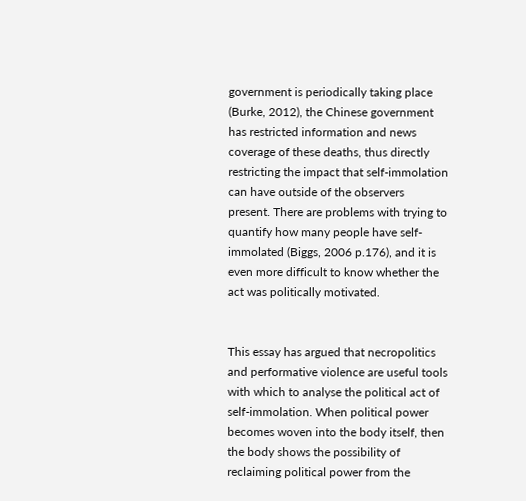government is periodically taking place (Burke, 2012), the Chinese government has restricted information and news coverage of these deaths, thus directly restricting the impact that self-immolation can have outside of the observers present. There are problems with trying to quantify how many people have self-immolated (Biggs, 2006 p.176), and it is even more difficult to know whether the act was politically motivated.


This essay has argued that necropolitics and performative violence are useful tools with which to analyse the political act of self-immolation. When political power becomes woven into the body itself, then the body shows the possibility of reclaiming political power from the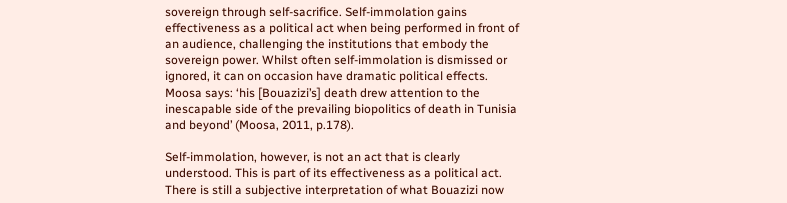sovereign through self-sacrifice. Self-immolation gains effectiveness as a political act when being performed in front of an audience, challenging the institutions that embody the sovereign power. Whilst often self-immolation is dismissed or ignored, it can on occasion have dramatic political effects. Moosa says: ‘his [Bouazizi’s] death drew attention to the inescapable side of the prevailing biopolitics of death in Tunisia and beyond’ (Moosa, 2011, p.178).

Self-immolation, however, is not an act that is clearly understood. This is part of its effectiveness as a political act. There is still a subjective interpretation of what Bouazizi now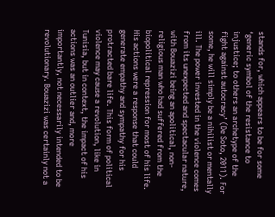stands for, which appears to be for some ‘generic symbol of the resistance to injustice; to others an archetype of the fight against autocracy’ (De Soto, 2011). For some, he will simply be a nihilist or mentally ill. The power invested in the violence comes from its unexpected and spectacular nature, with Bouazizi being an apolitical, non-religious man who had suffered from the biopolitical repression for most of his life. His actions were a response that could generate empathy and sympathy for his protracted bare life. This form of political violence may cause a revolution, like in Tunisia, but in context, the impact of his actions was an outlier and, more importantly, not necessarily intended to be revolutionary. Bouazizi was certainly not a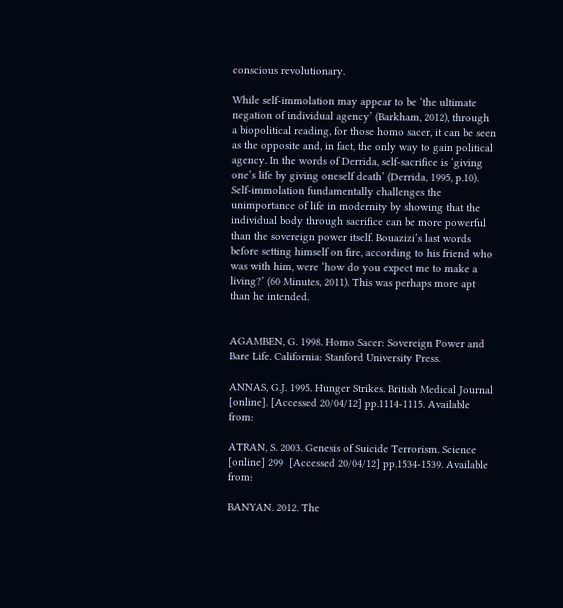conscious revolutionary.

While self-immolation may appear to be ‘the ultimate negation of individual agency’ (Barkham, 2012), through a biopolitical reading, for those homo sacer, it can be seen as the opposite and, in fact, the only way to gain political agency. In the words of Derrida, self-sacrifice is ‘giving one’s life by giving oneself death’ (Derrida, 1995, p.10). Self-immolation fundamentally challenges the unimportance of life in modernity by showing that the individual body through sacrifice can be more powerful than the sovereign power itself. Bouazizi’s last words before setting himself on fire, according to his friend who was with him, were ‘how do you expect me to make a living?’ (60 Minutes, 2011). This was perhaps more apt than he intended.


AGAMBEN, G. 1998. Homo Sacer: Sovereign Power and Bare Life. California: Stanford University Press.

ANNAS, G.J. 1995. Hunger Strikes. British Medical Journal [online]. [Accessed 20/04/12] pp.1114-1115. Available from:

ATRAN, S. 2003. Genesis of Suicide Terrorism. Science [online] 299  [Accessed 20/04/12] pp.1534-1539. Available from:

BANYAN. 2012. The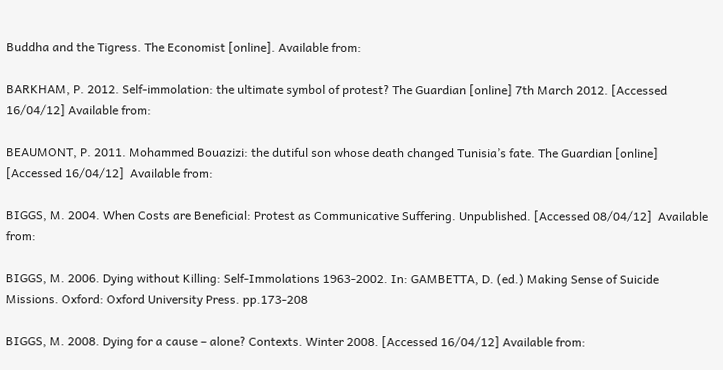Buddha and the Tigress. The Economist [online]. Available from:

BARKHAM, P. 2012. Self-immolation: the ultimate symbol of protest? The Guardian [online] 7th March 2012. [Accessed 16/04/12] Available from:

BEAUMONT, P. 2011. Mohammed Bouazizi: the dutiful son whose death changed Tunisia’s fate. The Guardian [online] [Accessed 16/04/12]  Available from:

BIGGS, M. 2004. When Costs are Beneficial: Protest as Communicative Suffering. Unpublished. [Accessed 08/04/12]  Available from:

BIGGS, M. 2006. Dying without Killing: Self-Immolations 1963-2002. In: GAMBETTA, D. (ed.) Making Sense of Suicide Missions. Oxford: Oxford University Press. pp.173-208

BIGGS, M. 2008. Dying for a cause – alone? Contexts. Winter 2008. [Accessed 16/04/12] Available from: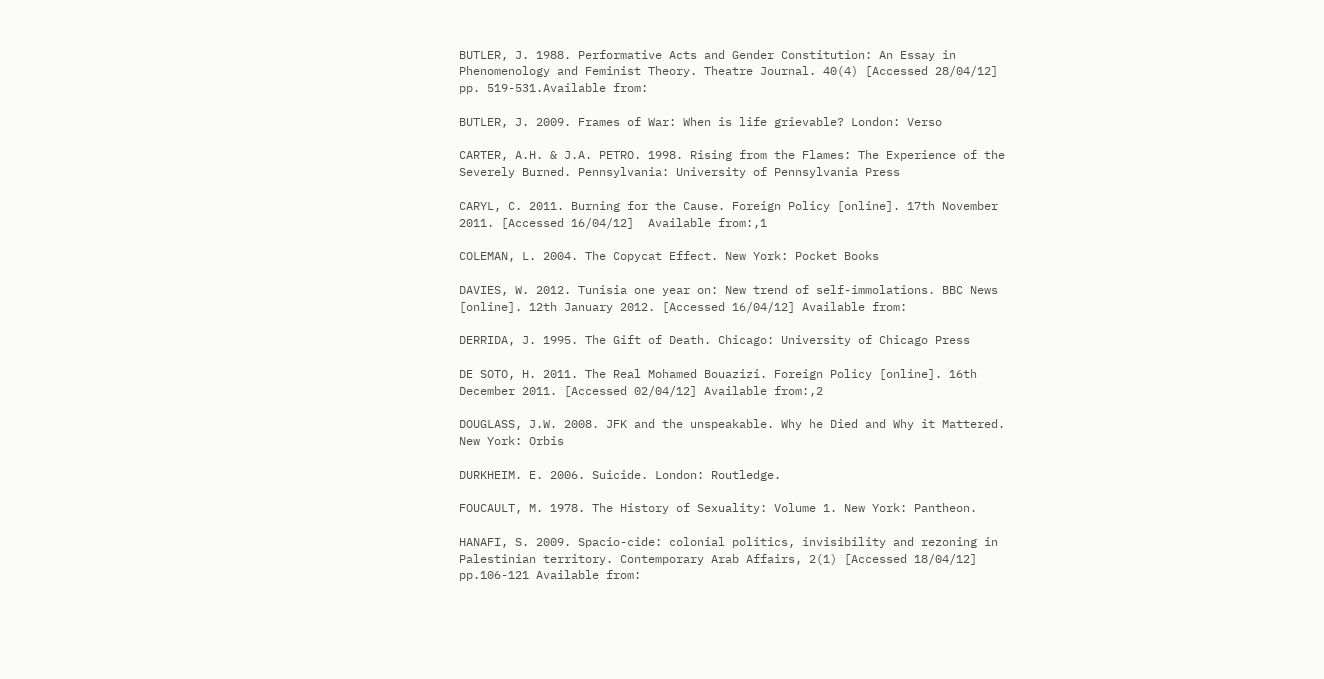BUTLER, J. 1988. Performative Acts and Gender Constitution: An Essay in Phenomenology and Feminist Theory. Theatre Journal. 40(4) [Accessed 28/04/12] pp. 519-531.Available from:

BUTLER, J. 2009. Frames of War: When is life grievable? London: Verso

CARTER, A.H. & J.A. PETRO. 1998. Rising from the Flames: The Experience of the Severely Burned. Pennsylvania: University of Pennsylvania Press

CARYL, C. 2011. Burning for the Cause. Foreign Policy [online]. 17th November 2011. [Accessed 16/04/12]  Available from:,1

COLEMAN, L. 2004. The Copycat Effect. New York: Pocket Books

DAVIES, W. 2012. Tunisia one year on: New trend of self-immolations. BBC News [online]. 12th January 2012. [Accessed 16/04/12] Available from:

DERRIDA, J. 1995. The Gift of Death. Chicago: University of Chicago Press

DE SOTO, H. 2011. The Real Mohamed Bouazizi. Foreign Policy [online]. 16th December 2011. [Accessed 02/04/12] Available from:,2

DOUGLASS, J.W. 2008. JFK and the unspeakable. Why he Died and Why it Mattered. New York: Orbis

DURKHEIM. E. 2006. Suicide. London: Routledge.

FOUCAULT, M. 1978. The History of Sexuality: Volume 1. New York: Pantheon.

HANAFI, S. 2009. Spacio-cide: colonial politics, invisibility and rezoning in Palestinian territory. Contemporary Arab Affairs, 2(1) [Accessed 18/04/12] pp.106-121 Available from: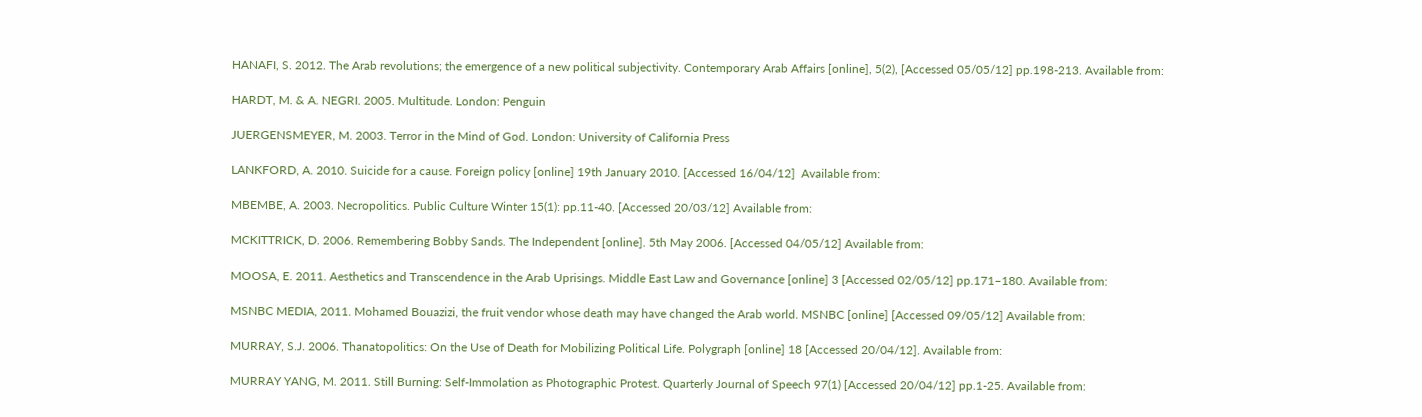HANAFI, S. 2012. The Arab revolutions; the emergence of a new political subjectivity. Contemporary Arab Affairs [online], 5(2), [Accessed 05/05/12] pp.198-213. Available from:

HARDT, M. & A. NEGRI. 2005. Multitude. London: Penguin

JUERGENSMEYER, M. 2003. Terror in the Mind of God. London: University of California Press

LANKFORD, A. 2010. Suicide for a cause. Foreign policy [online] 19th January 2010. [Accessed 16/04/12]  Available from:

MBEMBE, A. 2003. Necropolitics. Public Culture Winter 15(1): pp.11-40. [Accessed 20/03/12] Available from:

MCKITTRICK, D. 2006. Remembering Bobby Sands. The Independent [online]. 5th May 2006. [Accessed 04/05/12] Available from:

MOOSA, E. 2011. Aesthetics and Transcendence in the Arab Uprisings. Middle East Law and Governance [online] 3 [Accessed 02/05/12] pp.171–180. Available from:

MSNBC MEDIA, 2011. Mohamed Bouazizi, the fruit vendor whose death may have changed the Arab world. MSNBC [online] [Accessed 09/05/12] Available from:

MURRAY, S.J. 2006. Thanatopolitics: On the Use of Death for Mobilizing Political Life. Polygraph [online] 18 [Accessed 20/04/12]. Available from:

MURRAY YANG, M. 2011. Still Burning: Self-Immolation as Photographic Protest. Quarterly Journal of Speech 97(1) [Accessed 20/04/12] pp.1-25. Available from: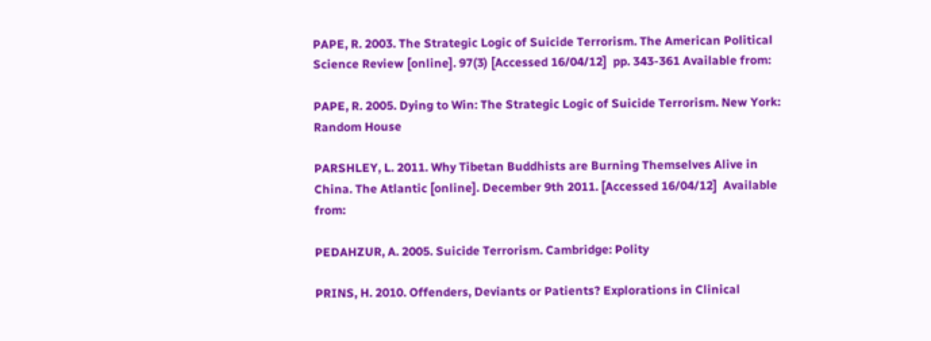PAPE, R. 2003. The Strategic Logic of Suicide Terrorism. The American Political Science Review [online]. 97(3) [Accessed 16/04/12]  pp. 343-361 Available from:

PAPE, R. 2005. Dying to Win: The Strategic Logic of Suicide Terrorism. New York: Random House

PARSHLEY, L. 2011. Why Tibetan Buddhists are Burning Themselves Alive in China. The Atlantic [online]. December 9th 2011. [Accessed 16/04/12]  Available from:

PEDAHZUR, A. 2005. Suicide Terrorism. Cambridge: Polity

PRINS, H. 2010. Offenders, Deviants or Patients? Explorations in Clinical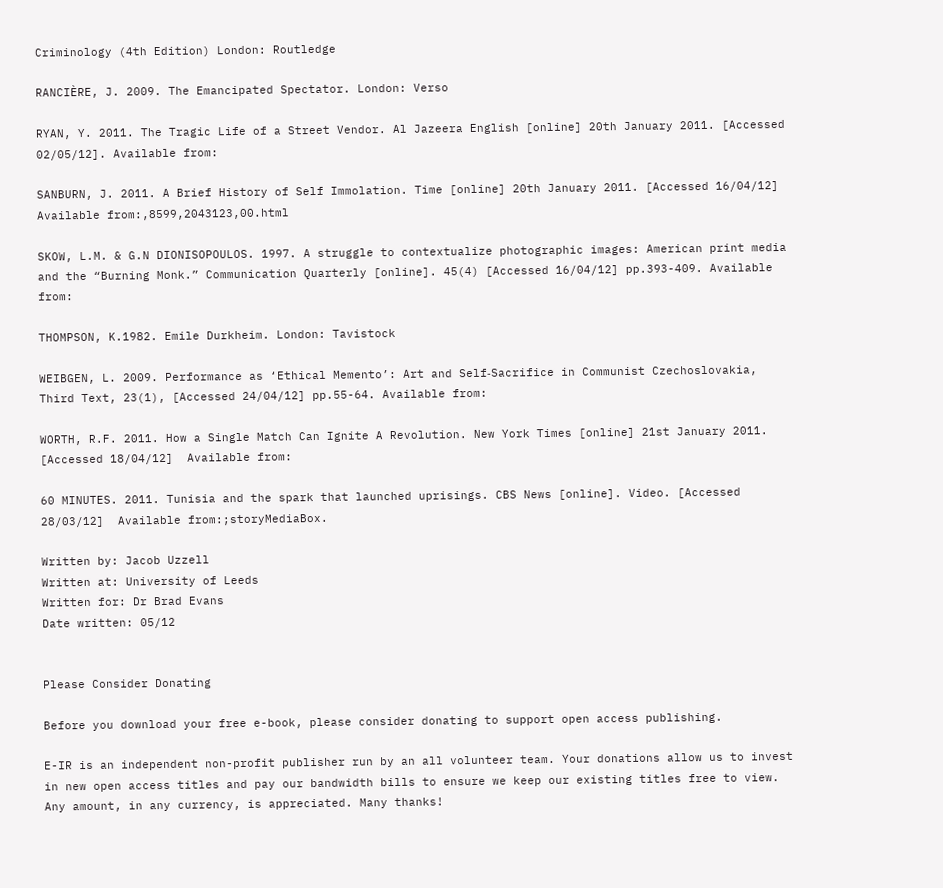Criminology (4th Edition) London: Routledge

RANCIÈRE, J. 2009. The Emancipated Spectator. London: Verso

RYAN, Y. 2011. The Tragic Life of a Street Vendor. Al Jazeera English [online] 20th January 2011. [Accessed 02/05/12]. Available from:

SANBURN, J. 2011. A Brief History of Self Immolation. Time [online] 20th January 2011. [Accessed 16/04/12] Available from:,8599,2043123,00.html

SKOW, L.M. & G.N DIONISOPOULOS. 1997. A struggle to contextualize photographic images: American print media and the “Burning Monk.” Communication Quarterly [online]. 45(4) [Accessed 16/04/12] pp.393-409. Available from:

THOMPSON, K.1982. Emile Durkheim. London: Tavistock

WEIBGEN, L. 2009. Performance as ‘Ethical Memento’: Art and Self‐Sacrifice in Communist Czechoslovakia, Third Text, 23(1), [Accessed 24/04/12] pp.55-64. Available from:

WORTH, R.F. 2011. How a Single Match Can Ignite A Revolution. New York Times [online] 21st January 2011. [Accessed 18/04/12]  Available from:

60 MINUTES. 2011. Tunisia and the spark that launched uprisings. CBS News [online]. Video. [Accessed 28/03/12]  Available from:;storyMediaBox.

Written by: Jacob Uzzell
Written at: University of Leeds
Written for: Dr Brad Evans
Date written: 05/12


Please Consider Donating

Before you download your free e-book, please consider donating to support open access publishing.

E-IR is an independent non-profit publisher run by an all volunteer team. Your donations allow us to invest in new open access titles and pay our bandwidth bills to ensure we keep our existing titles free to view. Any amount, in any currency, is appreciated. Many thanks!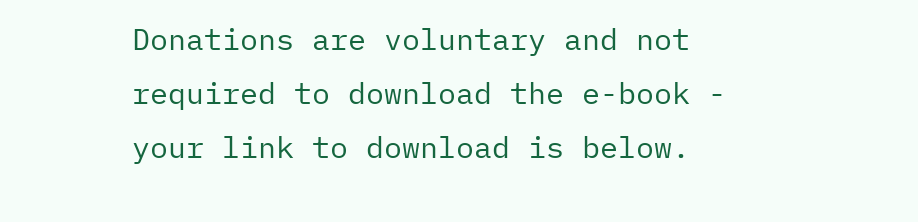Donations are voluntary and not required to download the e-book - your link to download is below.